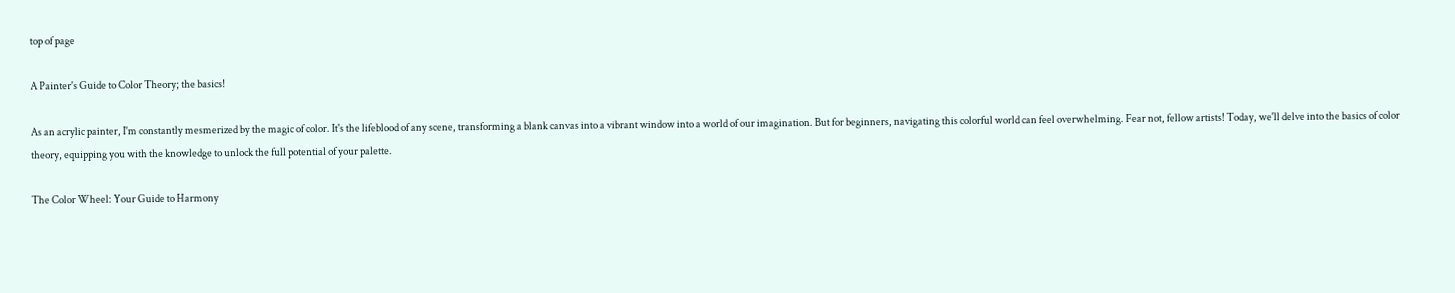top of page

A Painter's Guide to Color Theory; the basics!

As an acrylic painter, I'm constantly mesmerized by the magic of color. It's the lifeblood of any scene, transforming a blank canvas into a vibrant window into a world of our imagination. But for beginners, navigating this colorful world can feel overwhelming. Fear not, fellow artists! Today, we'll delve into the basics of color theory, equipping you with the knowledge to unlock the full potential of your palette.

The Color Wheel: Your Guide to Harmony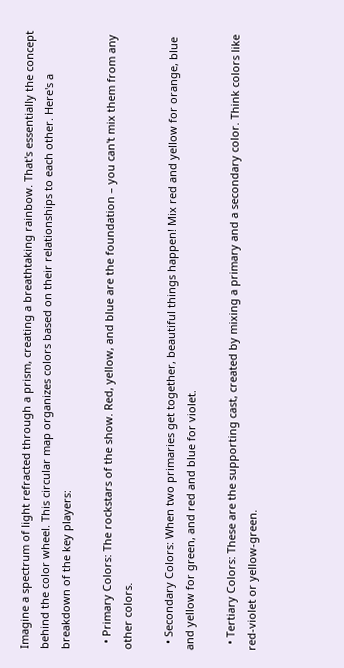Imagine a spectrum of light refracted through a prism, creating a breathtaking rainbow. That's essentially the concept behind the color wheel. This circular map organizes colors based on their relationships to each other. Here's a breakdown of the key players:

  • Primary Colors: The rockstars of the show. Red, yellow, and blue are the foundation – you can't mix them from any other colors.

  • Secondary Colors: When two primaries get together, beautiful things happen! Mix red and yellow for orange, blue and yellow for green, and red and blue for violet.

  • Tertiary Colors: These are the supporting cast, created by mixing a primary and a secondary color. Think colors like red-violet or yellow-green.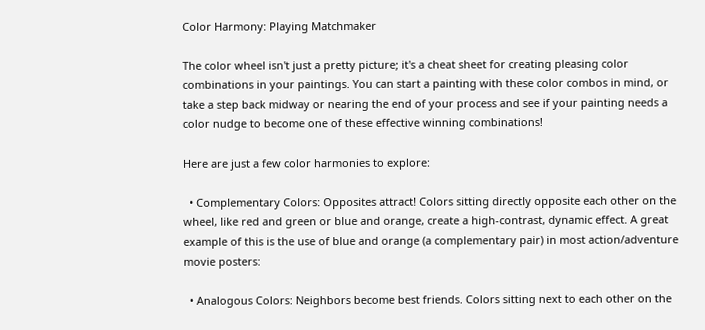Color Harmony: Playing Matchmaker

The color wheel isn't just a pretty picture; it's a cheat sheet for creating pleasing color combinations in your paintings. You can start a painting with these color combos in mind, or take a step back midway or nearing the end of your process and see if your painting needs a color nudge to become one of these effective winning combinations!

Here are just a few color harmonies to explore:

  • Complementary Colors: Opposites attract! Colors sitting directly opposite each other on the wheel, like red and green or blue and orange, create a high-contrast, dynamic effect. A great example of this is the use of blue and orange (a complementary pair) in most action/adventure movie posters:

  • Analogous Colors: Neighbors become best friends. Colors sitting next to each other on the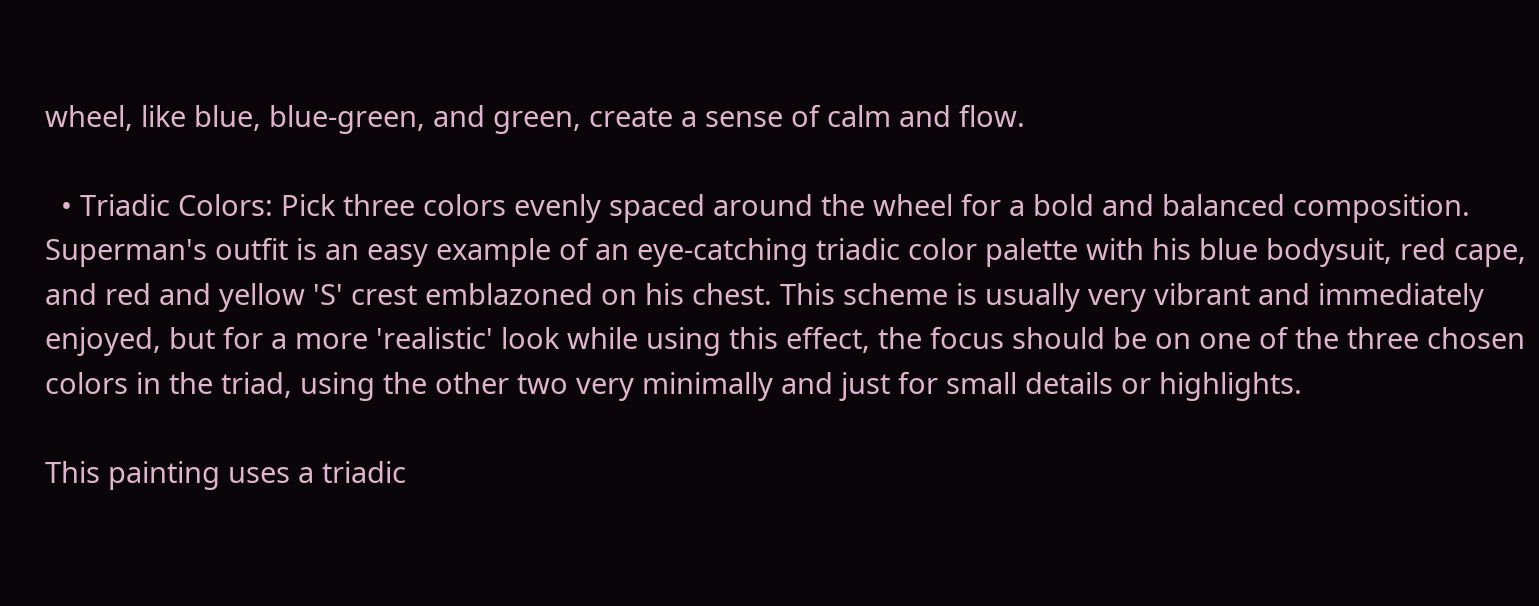wheel, like blue, blue-green, and green, create a sense of calm and flow.

  • Triadic Colors: Pick three colors evenly spaced around the wheel for a bold and balanced composition. Superman's outfit is an easy example of an eye-catching triadic color palette with his blue bodysuit, red cape, and red and yellow 'S' crest emblazoned on his chest. This scheme is usually very vibrant and immediately enjoyed, but for a more 'realistic' look while using this effect, the focus should be on one of the three chosen colors in the triad, using the other two very minimally and just for small details or highlights.

This painting uses a triadic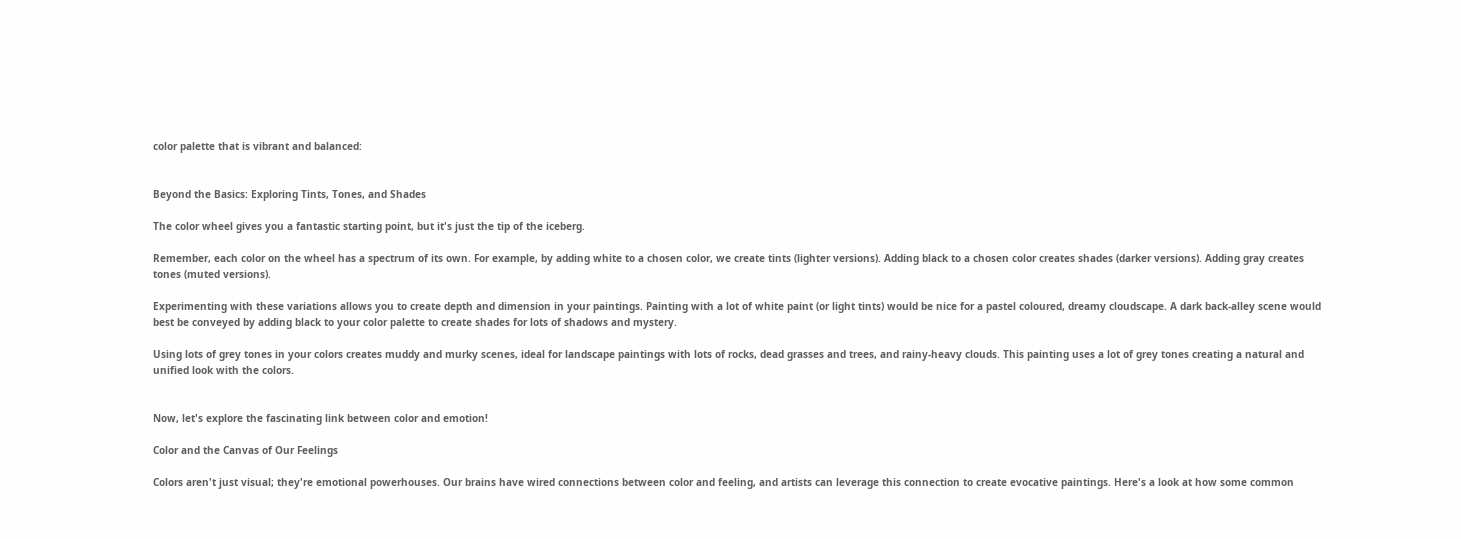color palette that is vibrant and balanced:


Beyond the Basics: Exploring Tints, Tones, and Shades

The color wheel gives you a fantastic starting point, but it's just the tip of the iceberg.

Remember, each color on the wheel has a spectrum of its own. For example, by adding white to a chosen color, we create tints (lighter versions). Adding black to a chosen color creates shades (darker versions). Adding gray creates tones (muted versions).

Experimenting with these variations allows you to create depth and dimension in your paintings. Painting with a lot of white paint (or light tints) would be nice for a pastel coloured, dreamy cloudscape. A dark back-alley scene would best be conveyed by adding black to your color palette to create shades for lots of shadows and mystery.

Using lots of grey tones in your colors creates muddy and murky scenes, ideal for landscape paintings with lots of rocks, dead grasses and trees, and rainy-heavy clouds. This painting uses a lot of grey tones creating a natural and unified look with the colors.


Now, let's explore the fascinating link between color and emotion!

Color and the Canvas of Our Feelings

Colors aren't just visual; they're emotional powerhouses. Our brains have wired connections between color and feeling, and artists can leverage this connection to create evocative paintings. Here's a look at how some common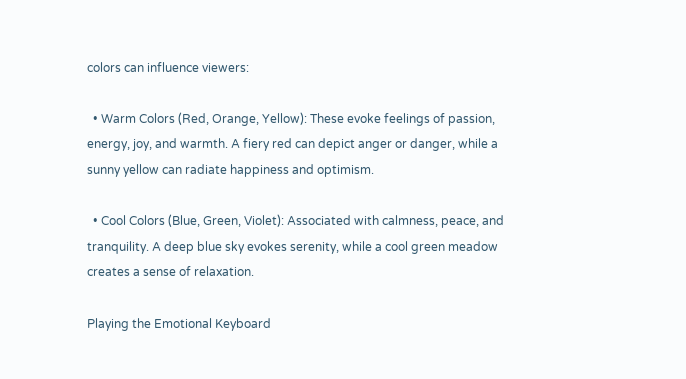colors can influence viewers:

  • Warm Colors (Red, Orange, Yellow): These evoke feelings of passion, energy, joy, and warmth. A fiery red can depict anger or danger, while a sunny yellow can radiate happiness and optimism.

  • Cool Colors (Blue, Green, Violet): Associated with calmness, peace, and tranquility. A deep blue sky evokes serenity, while a cool green meadow creates a sense of relaxation.

Playing the Emotional Keyboard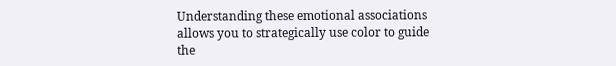Understanding these emotional associations allows you to strategically use color to guide the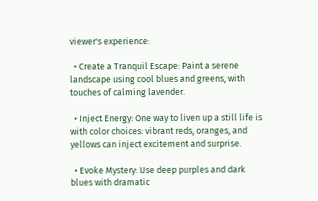viewer's experience:

  • Create a Tranquil Escape: Paint a serene landscape using cool blues and greens, with touches of calming lavender.

  • Inject Energy: One way to liven up a still life is with color choices: vibrant reds, oranges, and yellows can inject excitement and surprise.

  • Evoke Mystery: Use deep purples and dark blues with dramatic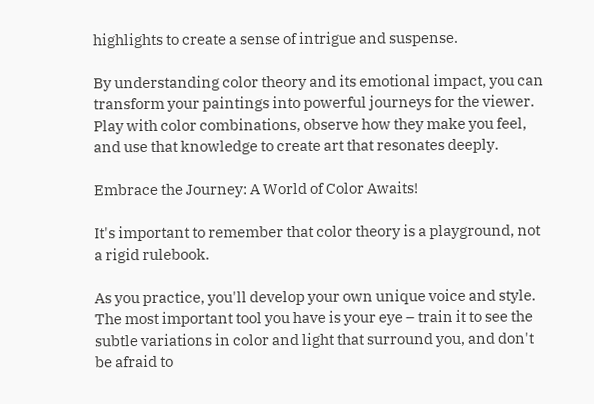highlights to create a sense of intrigue and suspense.

By understanding color theory and its emotional impact, you can transform your paintings into powerful journeys for the viewer. Play with color combinations, observe how they make you feel, and use that knowledge to create art that resonates deeply.

Embrace the Journey: A World of Color Awaits!

It's important to remember that color theory is a playground, not a rigid rulebook.

As you practice, you'll develop your own unique voice and style. The most important tool you have is your eye – train it to see the subtle variations in color and light that surround you, and don't be afraid to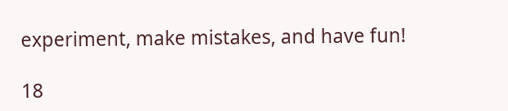experiment, make mistakes, and have fun!

18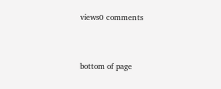views0 comments


bottom of page